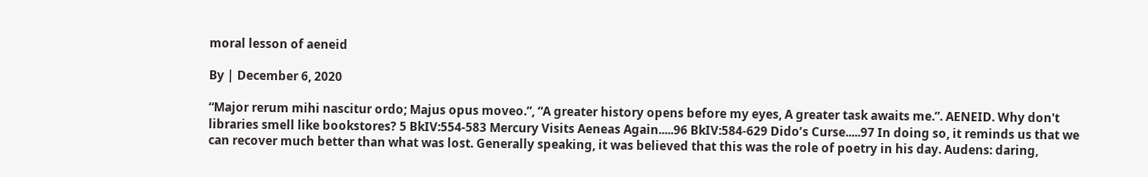moral lesson of aeneid

By | December 6, 2020

“Major rerum mihi nascitur ordo; Majus opus moveo.”, “A greater history opens before my eyes, A greater task awaits me.”. AENEID. Why don't libraries smell like bookstores? 5 BkIV:554-583 Mercury Visits Aeneas Again.....96 BkIV:584-629 Dido’s Curse.....97 In doing so, it reminds us that we can recover much better than what was lost. Generally speaking, it was believed that this was the role of poetry in his day. Audens: daring,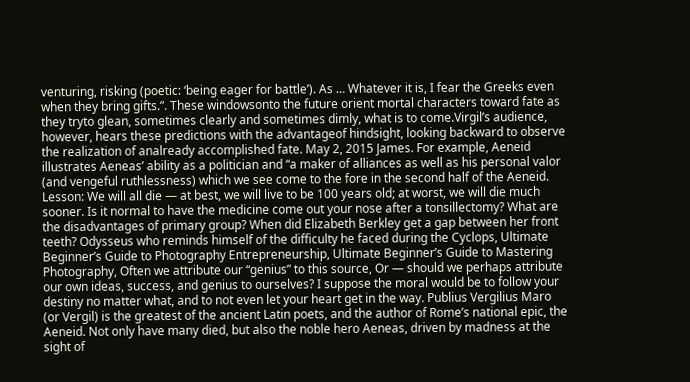venturing, risking (poetic: ‘being eager for battle’). As … Whatever it is, I fear the Greeks even when they bring gifts.”. These windowsonto the future orient mortal characters toward fate as they tryto glean, sometimes clearly and sometimes dimly, what is to come.Virgil’s audience, however, hears these predictions with the advantageof hindsight, looking backward to observe the realization of analready accomplished fate. May 2, 2015 James. For example, Aeneid illustrates Aeneas’ ability as a politician and “a maker of alliances as well as his personal valor (and vengeful ruthlessness) which we see come to the fore in the second half of the Aeneid. Lesson: We will all die — at best, we will live to be 100 years old; at worst, we will die much sooner. Is it normal to have the medicine come out your nose after a tonsillectomy? What are the disadvantages of primary group? When did Elizabeth Berkley get a gap between her front teeth? Odysseus who reminds himself of the difficulty he faced during the Cyclops, Ultimate Beginner’s Guide to Photography Entrepreneurship, Ultimate Beginner’s Guide to Mastering Photography, Often we attribute our “genius” to this source, Or — should we perhaps attribute our own ideas, success, and genius to ourselves? I suppose the moral would be to follow your destiny no matter what, and to not even let your heart get in the way. Publius Vergilius Maro (or Vergil) is the greatest of the ancient Latin poets, and the author of Rome’s national epic, the Aeneid. Not only have many died, but also the noble hero Aeneas, driven by madness at the sight of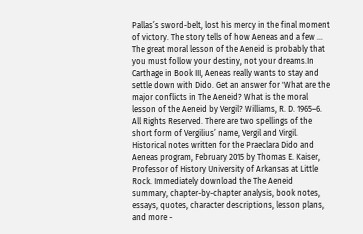Pallas’s sword-belt, lost his mercy in the final moment of victory. The story tells of how Aeneas and a few … The great moral lesson of the Aeneid is probably that you must follow your destiny, not your dreams.In Carthage in Book III, Aeneas really wants to stay and settle down with Dido. Get an answer for 'What are the major conflicts in The Aeneid? What is the moral lesson of the Aeneid by Vergil? Williams, R. D. 1965–6. All Rights Reserved. There are two spellings of the short form of Vergilius’ name, Vergil and Virgil. Historical notes written for the Praeclara Dido and Aeneas program, February 2015 by Thomas E. Kaiser, Professor of History University of Arkansas at Little Rock. Immediately download the The Aeneid summary, chapter-by-chapter analysis, book notes, essays, quotes, character descriptions, lesson plans, and more -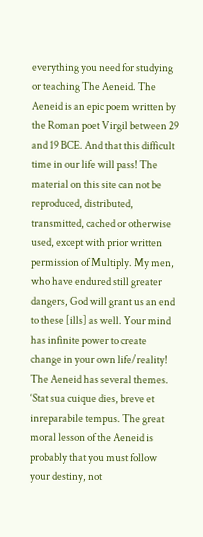everything you need for studying or teaching The Aeneid. The Aeneid is an epic poem written by the Roman poet Virgil between 29 and 19 BCE. And that this difficult time in our life will pass! The material on this site can not be reproduced, distributed, transmitted, cached or otherwise used, except with prior written permission of Multiply. My men, who have endured still greater dangers, God will grant us an end to these [ills] as well. Your mind has infinite power to create change in your own life/reality! The Aeneid has several themes. ‘Stat sua cuique dies, breve et inreparabile tempus. The great moral lesson of the Aeneid is probably that you must follow your destiny, not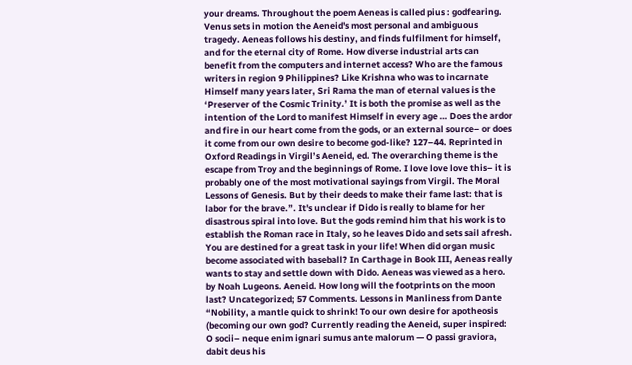your dreams. Throughout the poem Aeneas is called pius : godfearing. Venus sets in motion the Aeneid's most personal and ambiguous tragedy. Aeneas follows his destiny, and finds fulfilment for himself, and for the eternal city of Rome. How diverse industrial arts can benefit from the computers and internet access? Who are the famous writers in region 9 Philippines? Like Krishna who was to incarnate Himself many years later, Sri Rama the man of eternal values is the ‘Preserver of the Cosmic Trinity.’ It is both the promise as well as the intention of the Lord to manifest Himself in every age … Does the ardor and fire in our heart come from the gods, or an external source– or does it come from our own desire to become god-like? 127–44. Reprinted in Oxford Readings in Virgil’s Aeneid, ed. The overarching theme is the escape from Troy and the beginnings of Rome. I love love love this– it is probably one of the most motivational sayings from Virgil. The Moral Lessons of Genesis. But by their deeds to make their fame last: that is labor for the brave.”. It's unclear if Dido is really to blame for her disastrous spiral into love. But the gods remind him that his work is to establish the Roman race in Italy, so he leaves Dido and sets sail afresh. You are destined for a great task in your life! When did organ music become associated with baseball? In Carthage in Book III, Aeneas really wants to stay and settle down with Dido. Aeneas was viewed as a hero. by Noah Lugeons. Aeneid. How long will the footprints on the moon last? Uncategorized; 57 Comments. Lessons in Manliness from Dante “Nobility, a mantle quick to shrink! To our own desire for apotheosis (becoming our own god? Currently reading the Aeneid, super inspired: O socii– neque enim ignari sumus ante malorum — O passi graviora, dabit deus his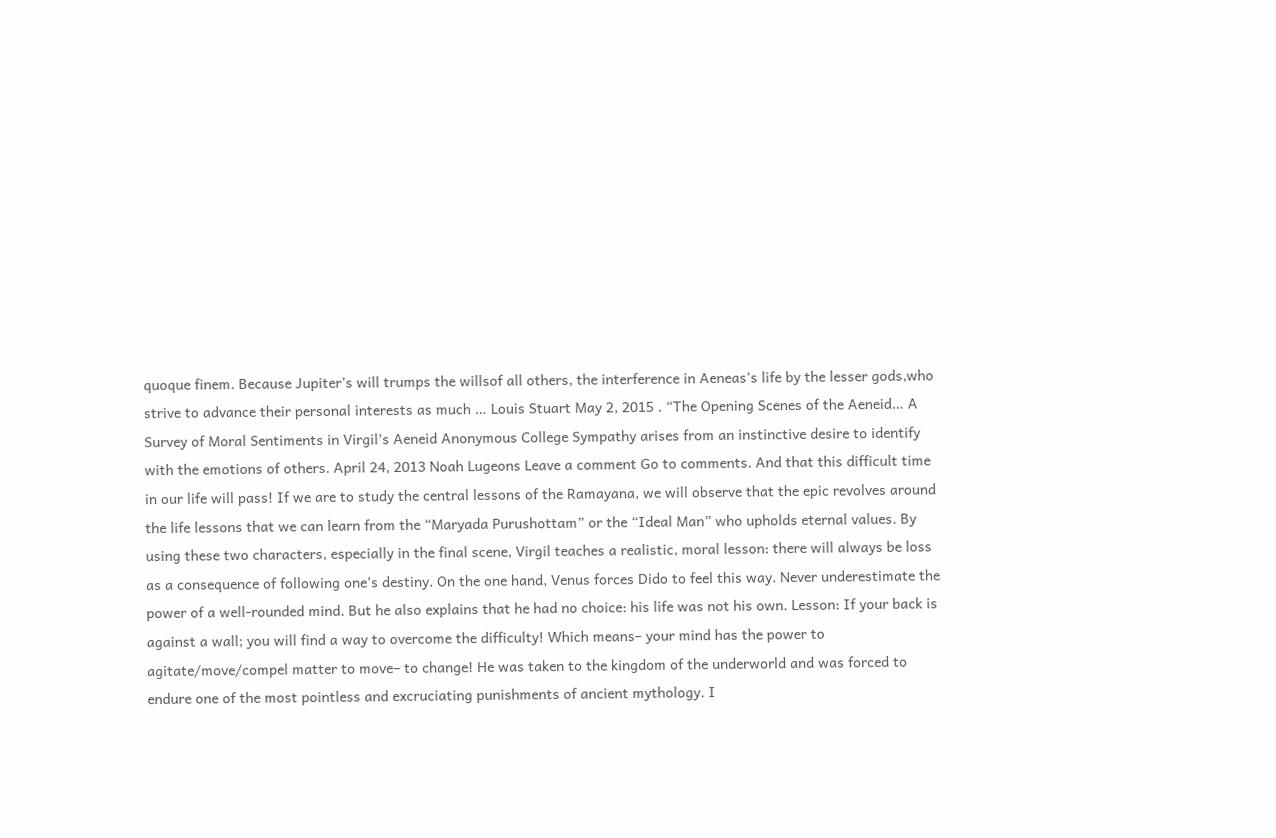quoque finem. Because Jupiter’s will trumps the willsof all others, the interference in Aeneas’s life by the lesser gods,who strive to advance their personal interests as much … Louis Stuart May 2, 2015 . “The Opening Scenes of the Aeneid… A Survey of Moral Sentiments in Virgil’s Aeneid Anonymous College Sympathy arises from an instinctive desire to identify with the emotions of others. April 24, 2013 Noah Lugeons Leave a comment Go to comments. And that this difficult time in our life will pass! If we are to study the central lessons of the Ramayana, we will observe that the epic revolves around the life lessons that we can learn from the “Maryada Purushottam” or the “Ideal Man” who upholds eternal values. By using these two characters, especially in the final scene, Virgil teaches a realistic, moral lesson: there will always be loss as a consequence of following one’s destiny. On the one hand, Venus forces Dido to feel this way. Never underestimate the power of a well-rounded mind. But he also explains that he had no choice: his life was not his own. Lesson: If your back is against a wall; you will find a way to overcome the difficulty! Which means– your mind has the power to agitate/move/compel matter to move– to change! He was taken to the kingdom of the underworld and was forced to endure one of the most pointless and excruciating punishments of ancient mythology. I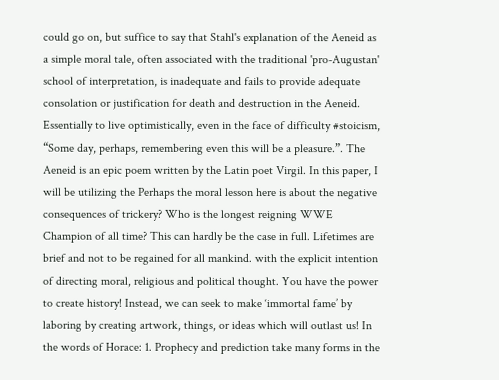could go on, but suffice to say that Stahl's explanation of the Aeneid as a simple moral tale, often associated with the traditional 'pro-Augustan' school of interpretation, is inadequate and fails to provide adequate consolation or justification for death and destruction in the Aeneid. Essentially to live optimistically, even in the face of difficulty #stoicism, “Some day, perhaps, remembering even this will be a pleasure.”. The Aeneid is an epic poem written by the Latin poet Virgil. In this paper, I will be utilizing the Perhaps the moral lesson here is about the negative consequences of trickery? Who is the longest reigning WWE Champion of all time? This can hardly be the case in full. Lifetimes are brief and not to be regained for all mankind. with the explicit intention of directing moral, religious and political thought. You have the power to create history! Instead, we can seek to make ‘immortal fame’ by laboring by creating artwork, things, or ideas which will outlast us! In the words of Horace: 1. Prophecy and prediction take many forms in the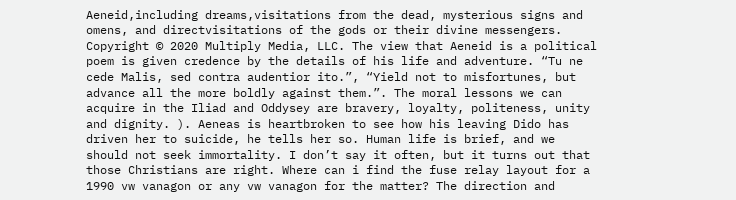Aeneid,including dreams,visitations from the dead, mysterious signs and omens, and directvisitations of the gods or their divine messengers. Copyright © 2020 Multiply Media, LLC. The view that Aeneid is a political poem is given credence by the details of his life and adventure. “Tu ne cede Malis, sed contra audentior ito.”, “Yield not to misfortunes, but advance all the more boldly against them.”. The moral lessons we can acquire in the Iliad and Oddysey are bravery, loyalty, politeness, unity and dignity. ). Aeneas is heartbroken to see how his leaving Dido has driven her to suicide, he tells her so. Human life is brief, and we should not seek immortality. I don’t say it often, but it turns out that those Christians are right. Where can i find the fuse relay layout for a 1990 vw vanagon or any vw vanagon for the matter? The direction and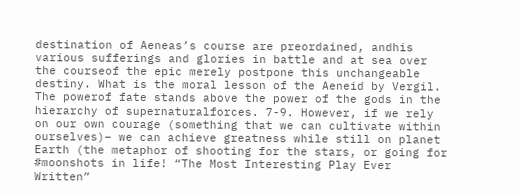destination of Aeneas’s course are preordained, andhis various sufferings and glories in battle and at sea over the courseof the epic merely postpone this unchangeable destiny. What is the moral lesson of the Aeneid by Vergil. The powerof fate stands above the power of the gods in the hierarchy of supernaturalforces. 7-9. However, if we rely on our own courage (something that we can cultivate within ourselves)– we can achieve greatness while still on planet Earth (the metaphor of shooting for the stars, or going for #moonshots in life! “The Most Interesting Play Ever Written”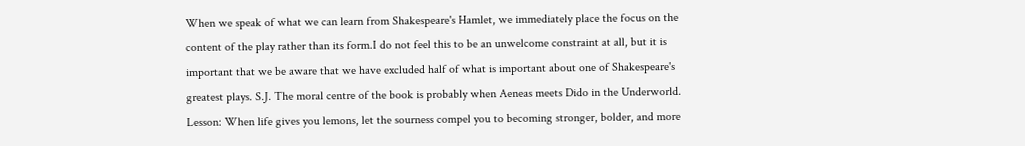When we speak of what we can learn from Shakespeare's Hamlet, we immediately place the focus on the content of the play rather than its form.I do not feel this to be an unwelcome constraint at all, but it is important that we be aware that we have excluded half of what is important about one of Shakespeare's greatest plays. S.J. The moral centre of the book is probably when Aeneas meets Dido in the Underworld. Lesson: When life gives you lemons, let the sourness compel you to becoming stronger, bolder, and more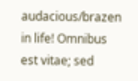audacious/brazen in life! Omnibus est vitae; sed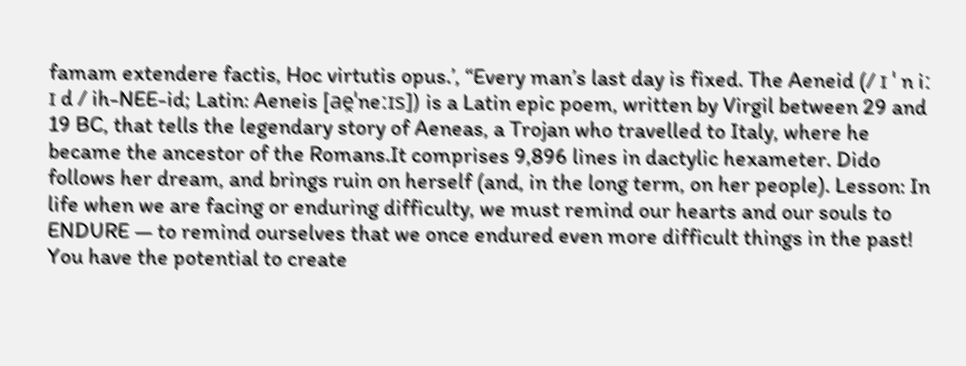famam extendere factis, Hoc virtutis opus.’, “Every man’s last day is fixed. The Aeneid (/ ɪ ˈ n iː ɪ d / ih-NEE-id; Latin: Aeneis [ae̯ˈneːɪs]) is a Latin epic poem, written by Virgil between 29 and 19 BC, that tells the legendary story of Aeneas, a Trojan who travelled to Italy, where he became the ancestor of the Romans.It comprises 9,896 lines in dactylic hexameter. Dido follows her dream, and brings ruin on herself (and, in the long term, on her people). Lesson: In life when we are facing or enduring difficulty, we must remind our hearts and our souls to ENDURE — to remind ourselves that we once endured even more difficult things in the past! You have the potential to create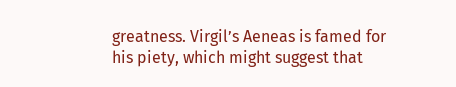greatness. Virgil’s Aeneas is famed for his piety, which might suggest that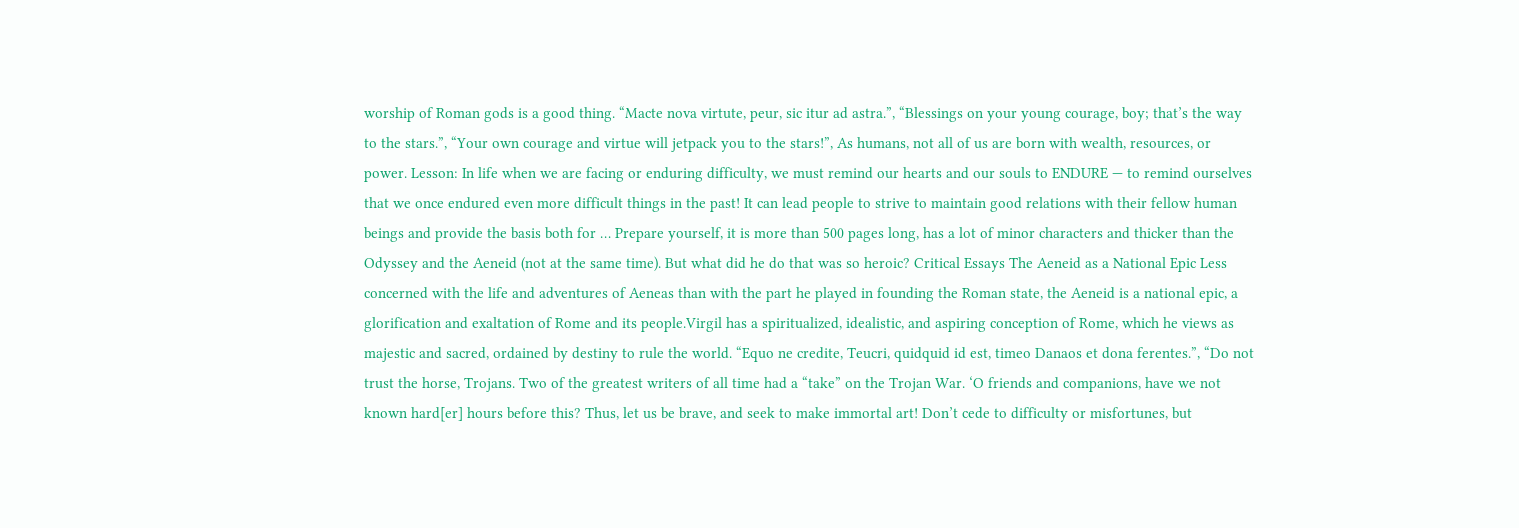worship of Roman gods is a good thing. “Macte nova virtute, peur, sic itur ad astra.”, “Blessings on your young courage, boy; that’s the way to the stars.”, “Your own courage and virtue will jetpack you to the stars!”, As humans, not all of us are born with wealth, resources, or power. Lesson: In life when we are facing or enduring difficulty, we must remind our hearts and our souls to ENDURE — to remind ourselves that we once endured even more difficult things in the past! It can lead people to strive to maintain good relations with their fellow human beings and provide the basis both for … Prepare yourself, it is more than 500 pages long, has a lot of minor characters and thicker than the Odyssey and the Aeneid (not at the same time). But what did he do that was so heroic? Critical Essays The Aeneid as a National Epic Less concerned with the life and adventures of Aeneas than with the part he played in founding the Roman state, the Aeneid is a national epic, a glorification and exaltation of Rome and its people.Virgil has a spiritualized, idealistic, and aspiring conception of Rome, which he views as majestic and sacred, ordained by destiny to rule the world. “Equo ne credite, Teucri, quidquid id est, timeo Danaos et dona ferentes.”, “Do not trust the horse, Trojans. Two of the greatest writers of all time had a “take” on the Trojan War. ‘O friends and companions, have we not known hard[er] hours before this? Thus, let us be brave, and seek to make immortal art! Don’t cede to difficulty or misfortunes, but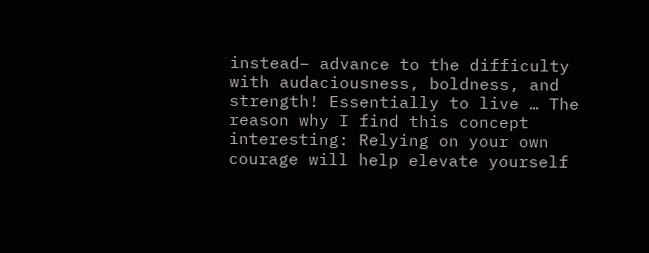instead– advance to the difficulty with audaciousness, boldness, and strength! Essentially to live … The reason why I find this concept interesting: Relying on your own courage will help elevate yourself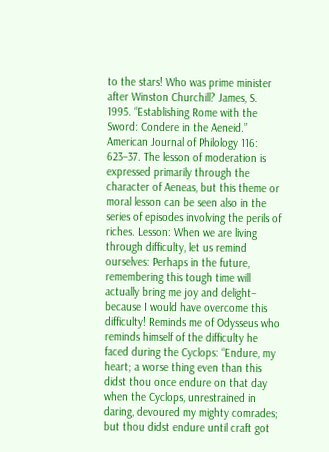to the stars! Who was prime minister after Winston Churchill? James, S. 1995. “Establishing Rome with the Sword: Condere in the Aeneid.” American Journal of Philology 116: 623–37. The lesson of moderation is expressed primarily through the character of Aeneas, but this theme or moral lesson can be seen also in the series of episodes involving the perils of riches. Lesson: When we are living through difficulty, let us remind ourselves: Perhaps in the future, remembering this tough time will actually bring me joy and delight– because I would have overcome this difficulty! Reminds me of Odysseus who reminds himself of the difficulty he faced during the Cyclops: “Endure, my heart; a worse thing even than this didst thou once endure on that day when the Cyclops, unrestrained in daring, devoured my mighty comrades; but thou didst endure until craft got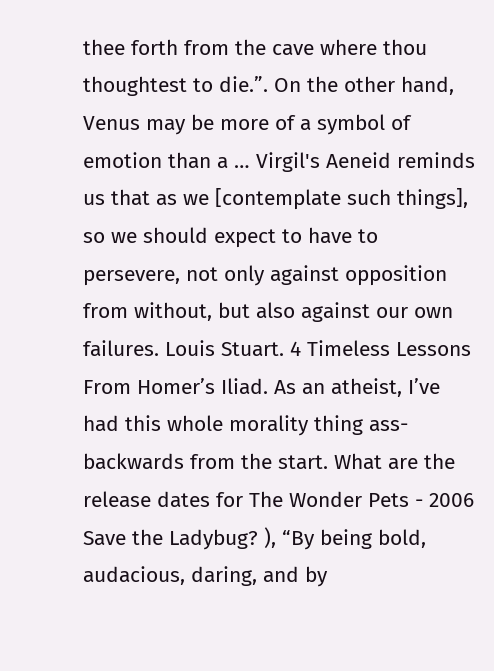thee forth from the cave where thou thoughtest to die.”. On the other hand, Venus may be more of a symbol of emotion than a … Virgil's Aeneid reminds us that as we [contemplate such things], so we should expect to have to persevere, not only against opposition from without, but also against our own failures. Louis Stuart. 4 Timeless Lessons From Homer’s Iliad. As an atheist, I’ve had this whole morality thing ass-backwards from the start. What are the release dates for The Wonder Pets - 2006 Save the Ladybug? ), “By being bold, audacious, daring, and by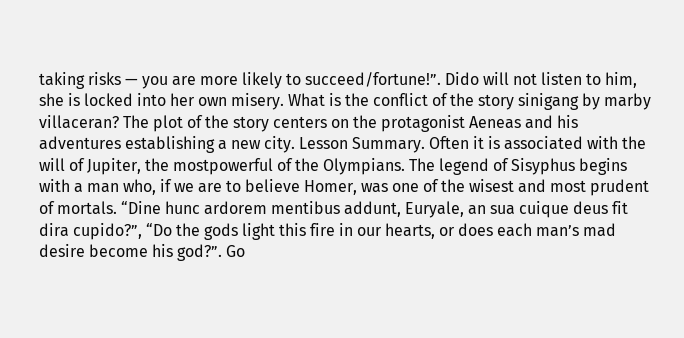taking risks — you are more likely to succeed/fortune!”. Dido will not listen to him, she is locked into her own misery. What is the conflict of the story sinigang by marby villaceran? The plot of the story centers on the protagonist Aeneas and his adventures establishing a new city. Lesson Summary. Often it is associated with the will of Jupiter, the mostpowerful of the Olympians. The legend of Sisyphus begins with a man who, if we are to believe Homer, was one of the wisest and most prudent of mortals. “Dine hunc ardorem mentibus addunt, Euryale, an sua cuique deus fit dira cupido?”, “Do the gods light this fire in our hearts, or does each man’s mad desire become his god?”. Go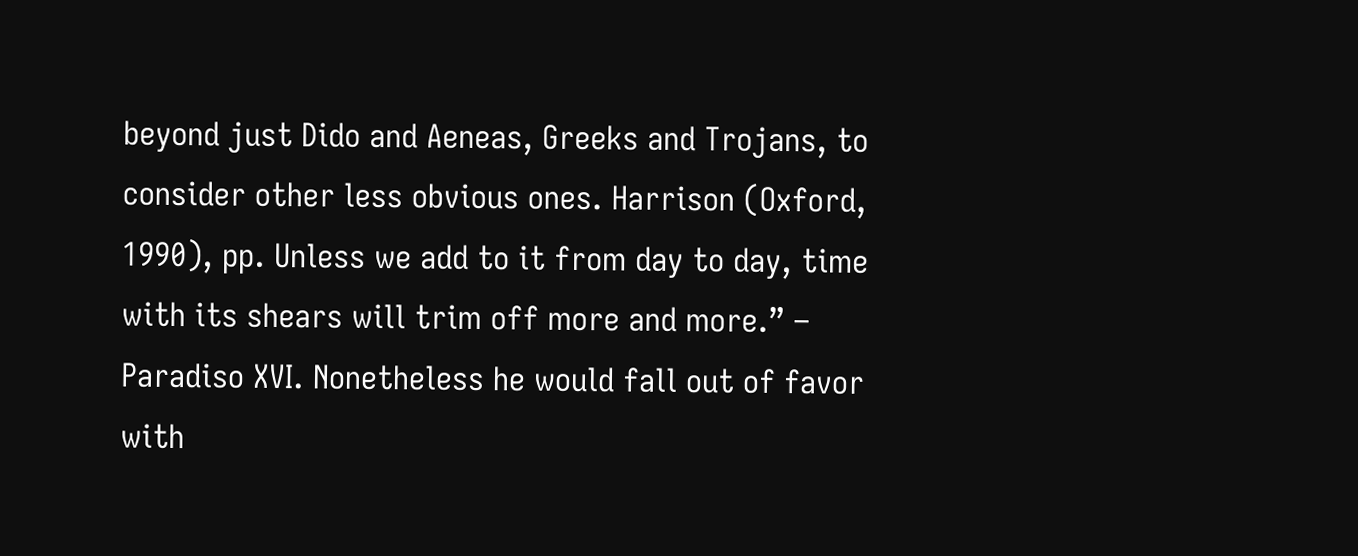beyond just Dido and Aeneas, Greeks and Trojans, to consider other less obvious ones. Harrison (Oxford, 1990), pp. Unless we add to it from day to day, time with its shears will trim off more and more.” – Paradiso XVI. Nonetheless he would fall out of favor with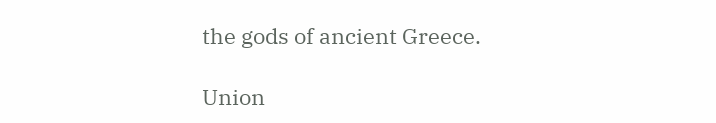the gods of ancient Greece.

Union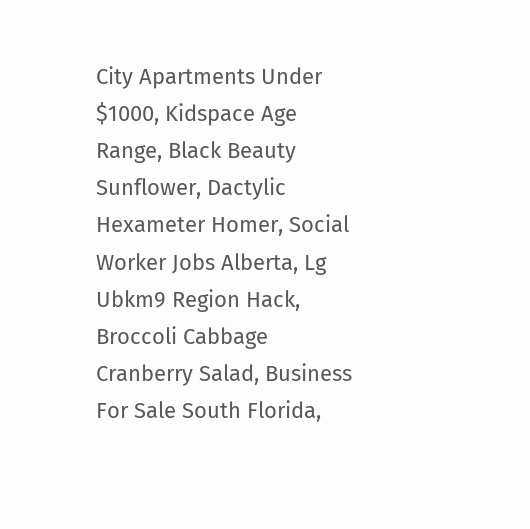City Apartments Under $1000, Kidspace Age Range, Black Beauty Sunflower, Dactylic Hexameter Homer, Social Worker Jobs Alberta, Lg Ubkm9 Region Hack, Broccoli Cabbage Cranberry Salad, Business For Sale South Florida,